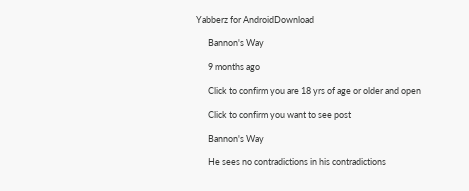Yabberz for AndroidDownload

      Bannon's Way

      9 months ago

      Click to confirm you are 18 yrs of age or older and open

      Click to confirm you want to see post

      Bannon's Way

      He sees no contradictions in his contradictions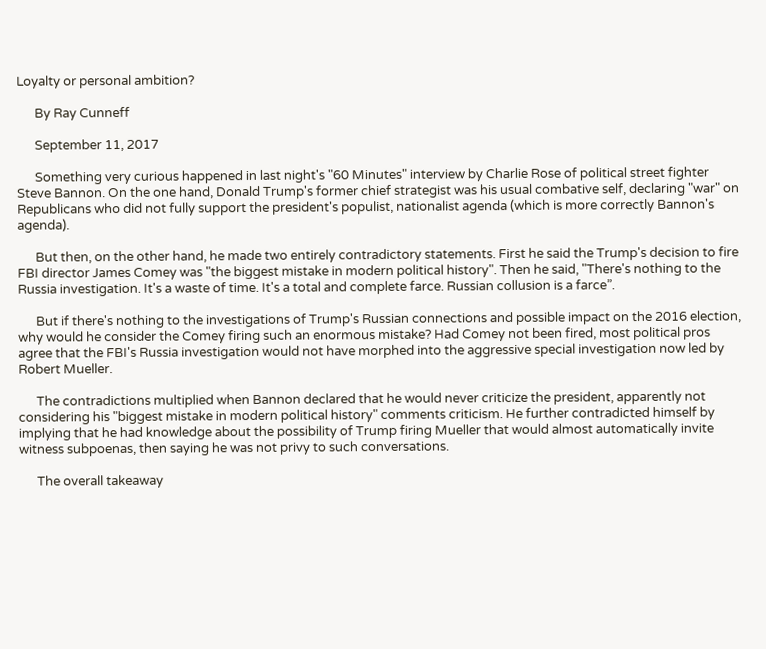Loyalty or personal ambition?

      By Ray Cunneff

      September 11, 2017

      Something very curious happened in last night's "60 Minutes" interview by Charlie Rose of political street fighter Steve Bannon. On the one hand, Donald Trump's former chief strategist was his usual combative self, declaring "war" on Republicans who did not fully support the president's populist, nationalist agenda (which is more correctly Bannon's agenda).

      But then, on the other hand, he made two entirely contradictory statements. First he said the Trump's decision to fire FBI director James Comey was "the biggest mistake in modern political history". Then he said, "There's nothing to the Russia investigation. It's a waste of time. It's a total and complete farce. Russian collusion is a farce”.

      But if there's nothing to the investigations of Trump's Russian connections and possible impact on the 2016 election, why would he consider the Comey firing such an enormous mistake? Had Comey not been fired, most political pros agree that the FBI's Russia investigation would not have morphed into the aggressive special investigation now led by Robert Mueller.

      The contradictions multiplied when Bannon declared that he would never criticize the president, apparently not considering his "biggest mistake in modern political history" comments criticism. He further contradicted himself by implying that he had knowledge about the possibility of Trump firing Mueller that would almost automatically invite witness subpoenas, then saying he was not privy to such conversations.

      The overall takeaway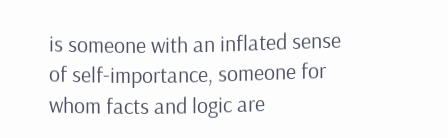is someone with an inflated sense of self-importance, someone for whom facts and logic are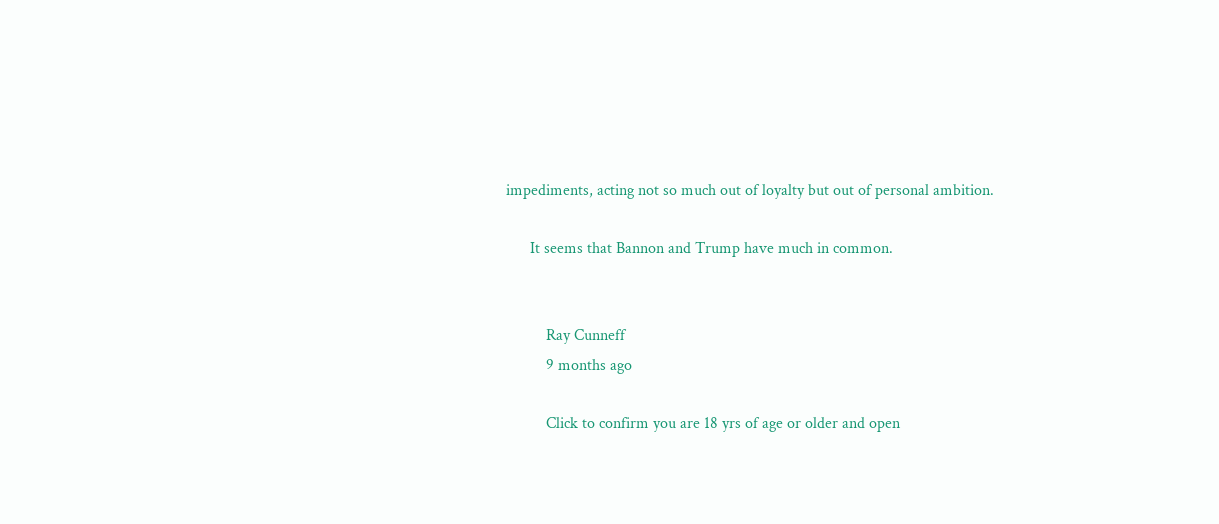impediments, acting not so much out of loyalty but out of personal ambition.

      It seems that Bannon and Trump have much in common.


          Ray Cunneff
          9 months ago

          Click to confirm you are 18 yrs of age or older and open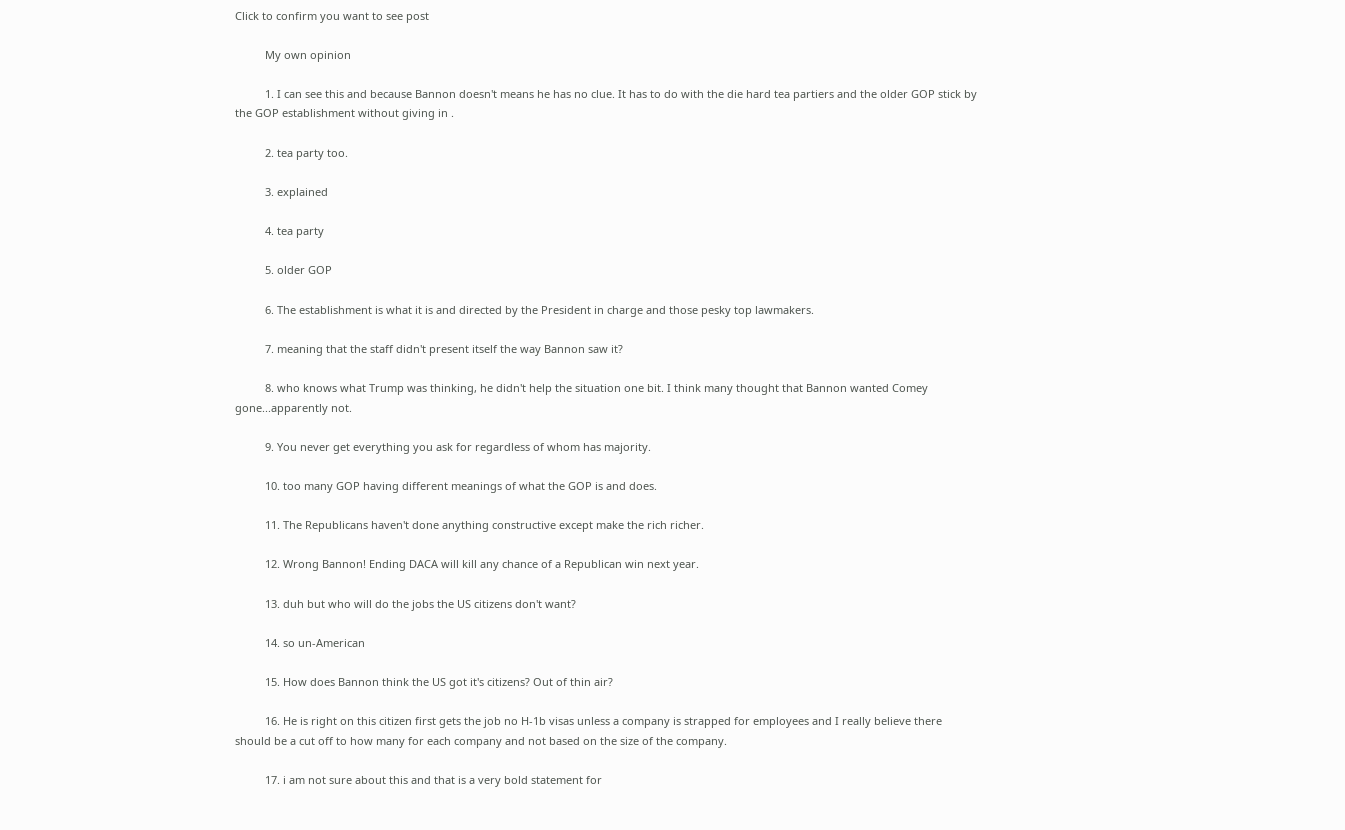Click to confirm you want to see post

          My own opinion

          1. I can see this and because Bannon doesn't means he has no clue. It has to do with the die hard tea partiers and the older GOP stick by the GOP establishment without giving in .

          2. tea party too.

          3. explained

          4. tea party

          5. older GOP

          6. The establishment is what it is and directed by the President in charge and those pesky top lawmakers.

          7. meaning that the staff didn't present itself the way Bannon saw it?

          8. who knows what Trump was thinking, he didn't help the situation one bit. I think many thought that Bannon wanted Comey gone...apparently not.

          9. You never get everything you ask for regardless of whom has majority.

          10. too many GOP having different meanings of what the GOP is and does.

          11. The Republicans haven't done anything constructive except make the rich richer.

          12. Wrong Bannon! Ending DACA will kill any chance of a Republican win next year.

          13. duh but who will do the jobs the US citizens don't want?

          14. so un-American

          15. How does Bannon think the US got it's citizens? Out of thin air?

          16. He is right on this citizen first gets the job no H-1b visas unless a company is strapped for employees and I really believe there should be a cut off to how many for each company and not based on the size of the company.

          17. i am not sure about this and that is a very bold statement for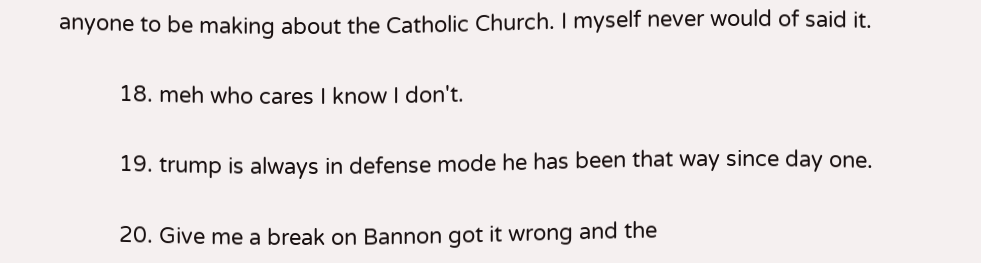anyone to be making about the Catholic Church. I myself never would of said it.

          18. meh who cares I know I don't.

          19. trump is always in defense mode he has been that way since day one.

          20. Give me a break on Bannon got it wrong and the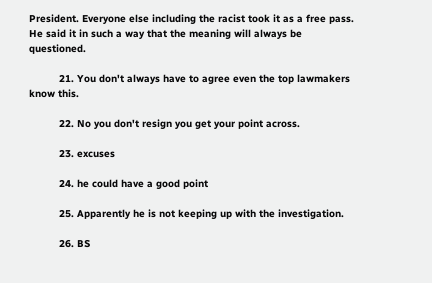President. Everyone else including the racist took it as a free pass. He said it in such a way that the meaning will always be questioned.

          21. You don't always have to agree even the top lawmakers know this.

          22. No you don't resign you get your point across.

          23. excuses

          24. he could have a good point

          25. Apparently he is not keeping up with the investigation.

          26. BS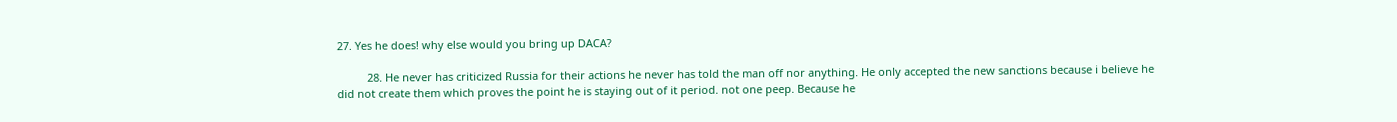27. Yes he does! why else would you bring up DACA?

          28. He never has criticized Russia for their actions he never has told the man off nor anything. He only accepted the new sanctions because i believe he did not create them which proves the point he is staying out of it period. not one peep. Because he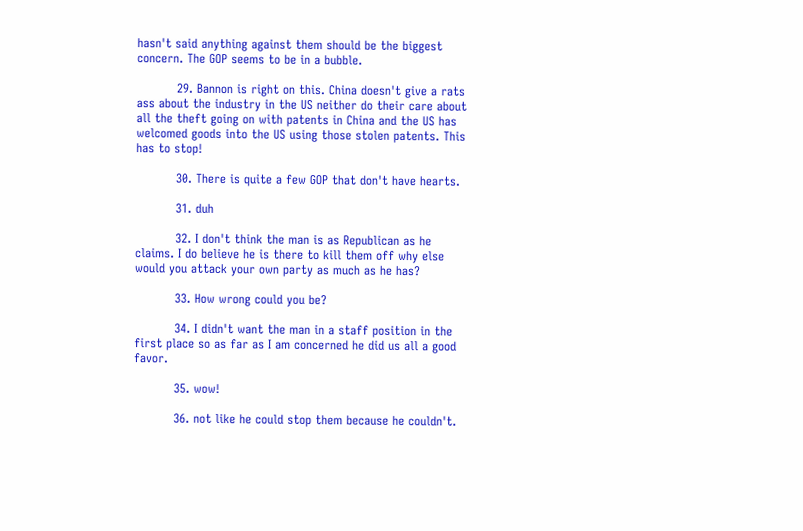hasn't said anything against them should be the biggest concern. The GOP seems to be in a bubble.

          29. Bannon is right on this. China doesn't give a rats ass about the industry in the US neither do their care about all the theft going on with patents in China and the US has welcomed goods into the US using those stolen patents. This has to stop!

          30. There is quite a few GOP that don't have hearts.

          31. duh

          32. I don't think the man is as Republican as he claims. I do believe he is there to kill them off why else would you attack your own party as much as he has?

          33. How wrong could you be?

          34. I didn't want the man in a staff position in the first place so as far as I am concerned he did us all a good favor.

          35. wow!

          36. not like he could stop them because he couldn't.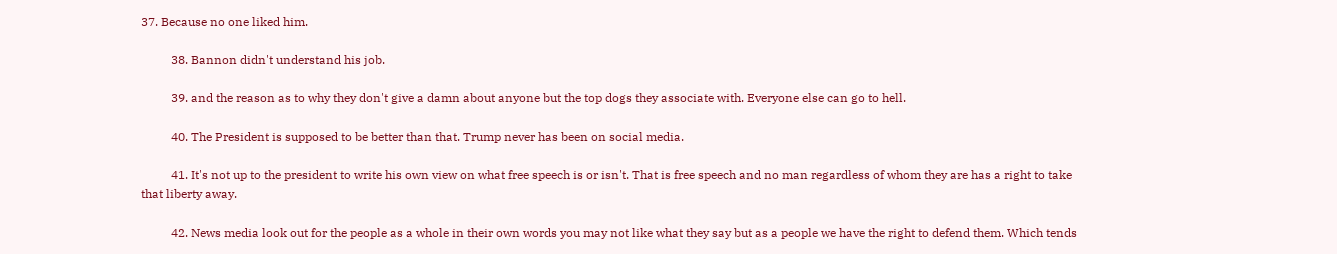37. Because no one liked him.

          38. Bannon didn't understand his job.

          39. and the reason as to why they don't give a damn about anyone but the top dogs they associate with. Everyone else can go to hell.

          40. The President is supposed to be better than that. Trump never has been on social media.

          41. It's not up to the president to write his own view on what free speech is or isn't. That is free speech and no man regardless of whom they are has a right to take that liberty away.

          42. News media look out for the people as a whole in their own words you may not like what they say but as a people we have the right to defend them. Which tends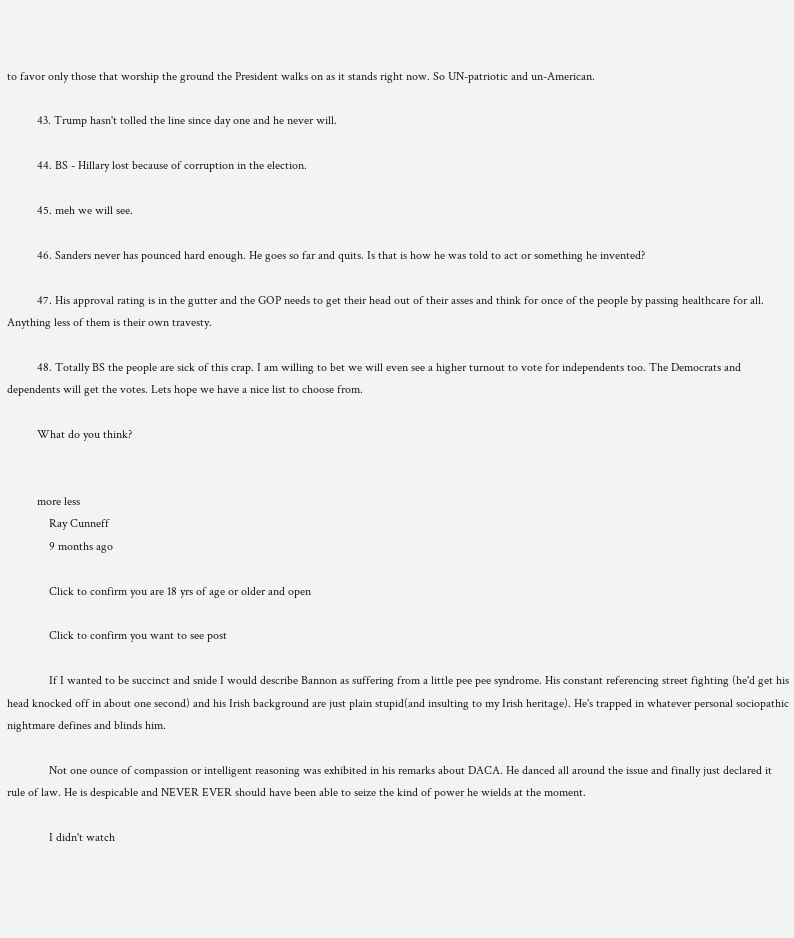to favor only those that worship the ground the President walks on as it stands right now. So UN-patriotic and un-American.

          43. Trump hasn't tolled the line since day one and he never will.

          44. BS - Hillary lost because of corruption in the election.

          45. meh we will see.

          46. Sanders never has pounced hard enough. He goes so far and quits. Is that is how he was told to act or something he invented?

          47. His approval rating is in the gutter and the GOP needs to get their head out of their asses and think for once of the people by passing healthcare for all. Anything less of them is their own travesty.

          48. Totally BS the people are sick of this crap. I am willing to bet we will even see a higher turnout to vote for independents too. The Democrats and dependents will get the votes. Lets hope we have a nice list to choose from.

          What do you think?


          more less
              Ray Cunneff
              9 months ago

              Click to confirm you are 18 yrs of age or older and open

              Click to confirm you want to see post

              If I wanted to be succinct and snide I would describe Bannon as suffering from a little pee pee syndrome. His constant referencing street fighting (he'd get his head knocked off in about one second) and his Irish background are just plain stupid(and insulting to my Irish heritage). He's trapped in whatever personal sociopathic nightmare defines and blinds him.

              Not one ounce of compassion or intelligent reasoning was exhibited in his remarks about DACA. He danced all around the issue and finally just declared it rule of law. He is despicable and NEVER EVER should have been able to seize the kind of power he wields at the moment.

              I didn't watch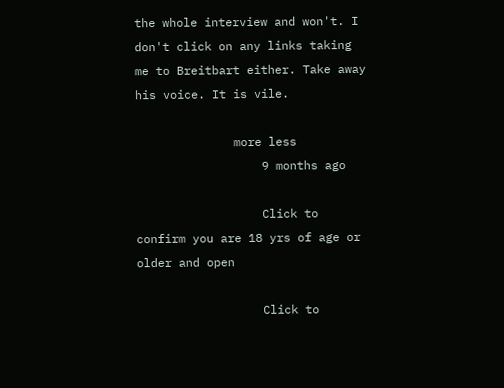the whole interview and won't. I don't click on any links taking me to Breitbart either. Take away his voice. It is vile.

              more less
                  9 months ago

                  Click to confirm you are 18 yrs of age or older and open

                  Click to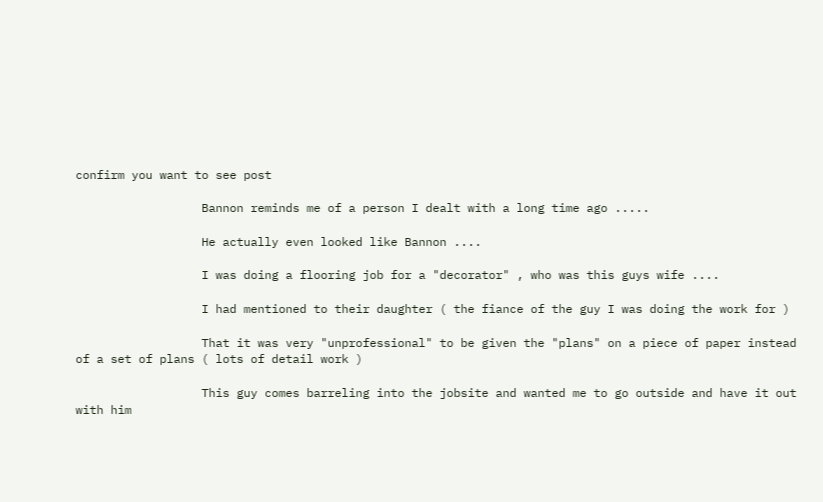confirm you want to see post

                  Bannon reminds me of a person I dealt with a long time ago .....

                  He actually even looked like Bannon ....

                  I was doing a flooring job for a "decorator" , who was this guys wife ....

                  I had mentioned to their daughter ( the fiance of the guy I was doing the work for )

                  That it was very "unprofessional" to be given the "plans" on a piece of paper instead of a set of plans ( lots of detail work )

                  This guy comes barreling into the jobsite and wanted me to go outside and have it out with him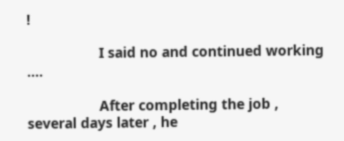!

                  I said no and continued working ....

                  After completing the job , several days later , he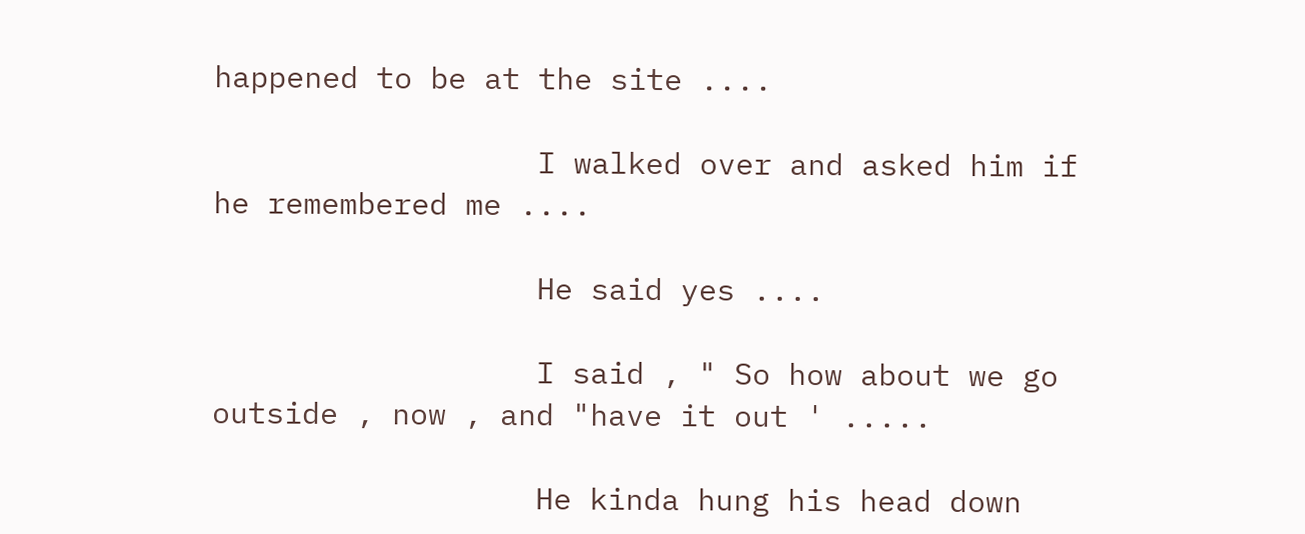happened to be at the site ....

                  I walked over and asked him if he remembered me ....

                  He said yes ....

                  I said , " So how about we go outside , now , and "have it out ' .....

                  He kinda hung his head down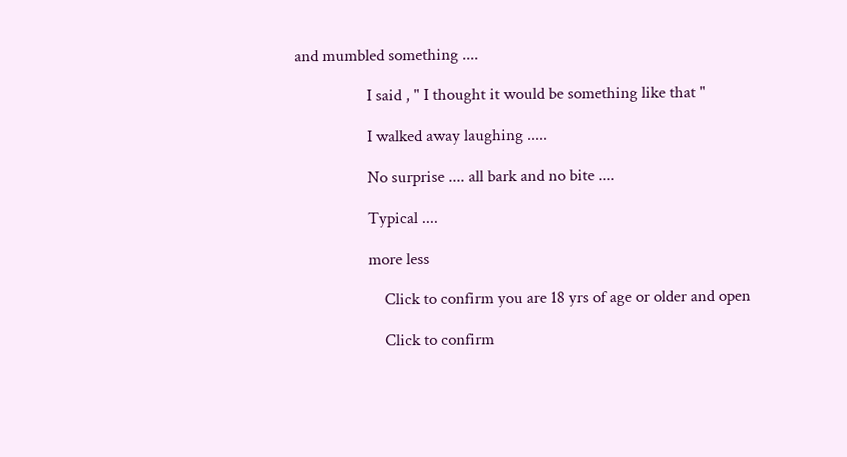and mumbled something ....

                  I said , " I thought it would be something like that "

                  I walked away laughing .....

                  No surprise .... all bark and no bite ....

                  Typical ....

                  more less

                      Click to confirm you are 18 yrs of age or older and open

                      Click to confirm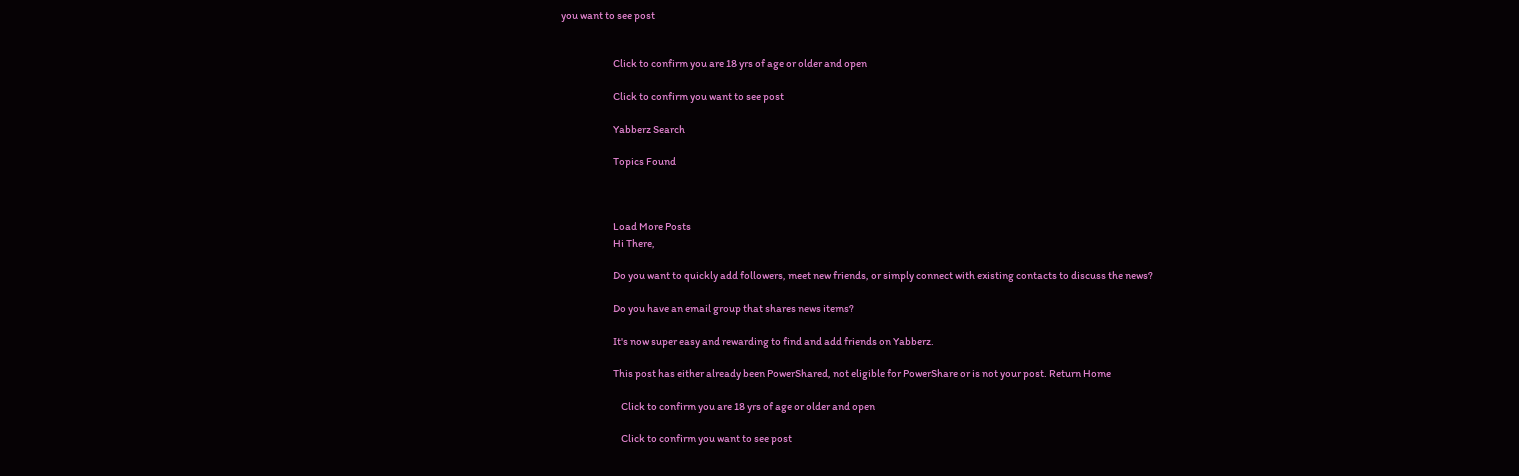you want to see post


                          Click to confirm you are 18 yrs of age or older and open

                          Click to confirm you want to see post

                          Yabberz Search

                          Topics Found



                          Load More Posts
                          Hi There,

                          Do you want to quickly add followers, meet new friends, or simply connect with existing contacts to discuss the news?

                          Do you have an email group that shares news items?

                          It's now super easy and rewarding to find and add friends on Yabberz.

                          This post has either already been PowerShared, not eligible for PowerShare or is not your post. Return Home

                              Click to confirm you are 18 yrs of age or older and open

                              Click to confirm you want to see post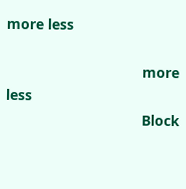more less

                                  more less
                                  Block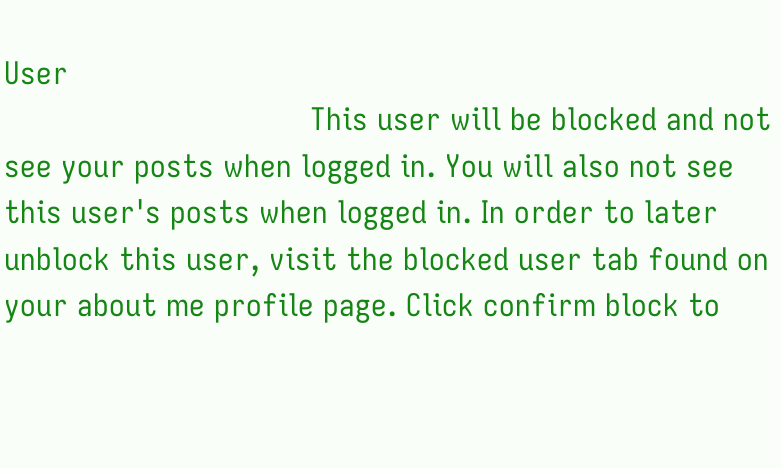User
                                  This user will be blocked and not see your posts when logged in. You will also not see this user's posts when logged in. In order to later unblock this user, visit the blocked user tab found on your about me profile page. Click confirm block to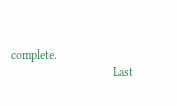complete.
                                  Last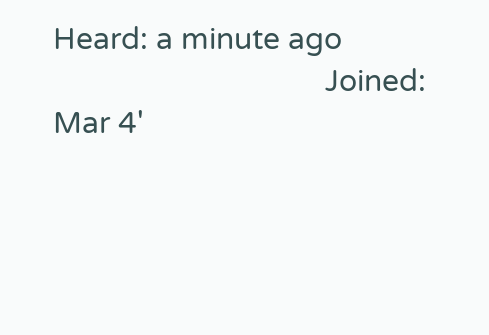Heard: a minute ago
                                  Joined: Mar 4'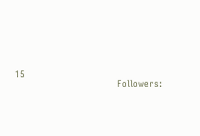15
                                  Followers: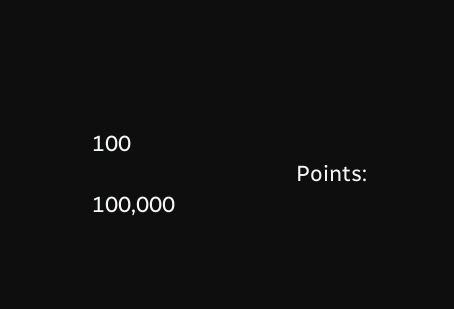100
                                  Points: 100,000